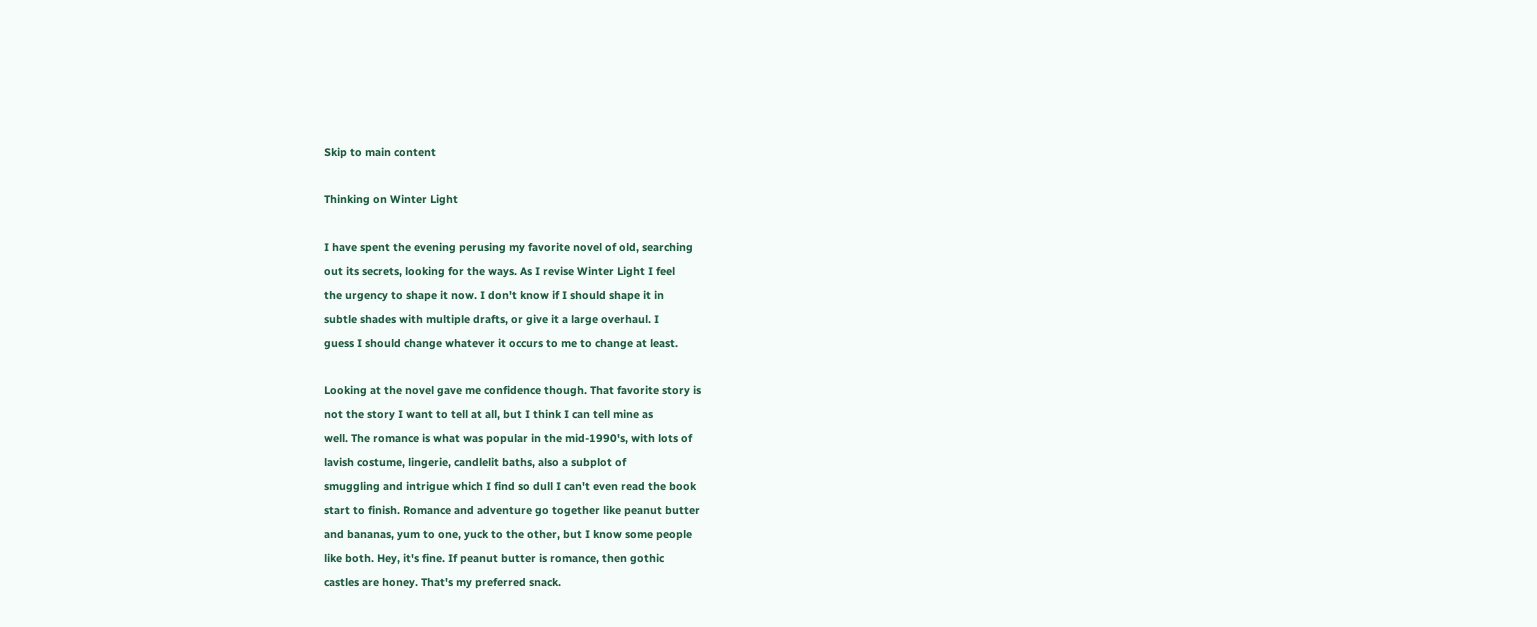Skip to main content

Thinking on Winter Light

I have spent the evening perusing my favorite novel of old, searching
out its secrets, looking for the ways. As I revise Winter Light I feel
the urgency to shape it now. I don't know if I should shape it in
subtle shades with multiple drafts, or give it a large overhaul. I
guess I should change whatever it occurs to me to change at least.

Looking at the novel gave me confidence though. That favorite story is
not the story I want to tell at all, but I think I can tell mine as
well. The romance is what was popular in the mid-1990's, with lots of
lavish costume, lingerie, candlelit baths, also a subplot of
smuggling and intrigue which I find so dull I can't even read the book
start to finish. Romance and adventure go together like peanut butter
and bananas, yum to one, yuck to the other, but I know some people
like both. Hey, it's fine. If peanut butter is romance, then gothic
castles are honey. That's my preferred snack.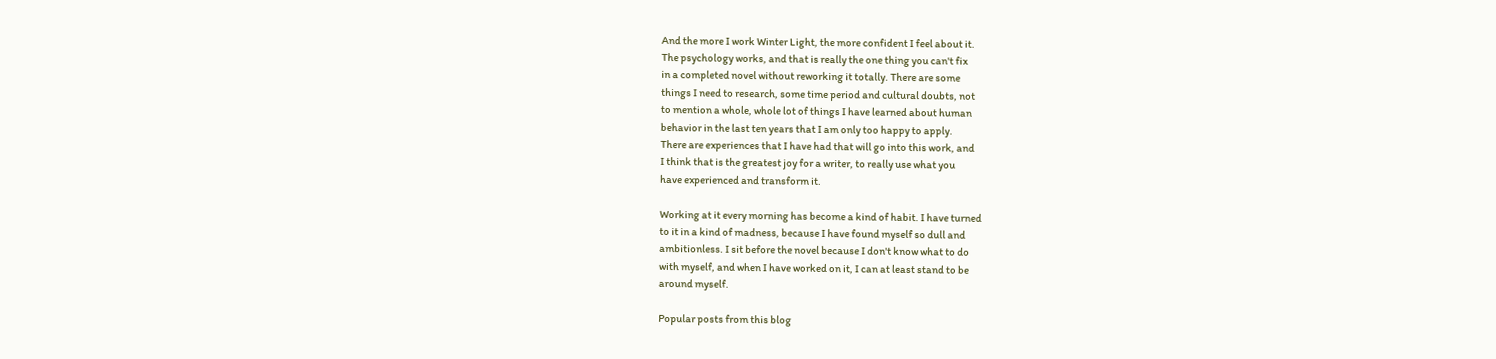And the more I work Winter Light, the more confident I feel about it.
The psychology works, and that is really the one thing you can't fix
in a completed novel without reworking it totally. There are some
things I need to research, some time period and cultural doubts, not
to mention a whole, whole lot of things I have learned about human
behavior in the last ten years that I am only too happy to apply.
There are experiences that I have had that will go into this work, and
I think that is the greatest joy for a writer, to really use what you
have experienced and transform it.

Working at it every morning has become a kind of habit. I have turned
to it in a kind of madness, because I have found myself so dull and
ambitionless. I sit before the novel because I don't know what to do
with myself, and when I have worked on it, I can at least stand to be
around myself.

Popular posts from this blog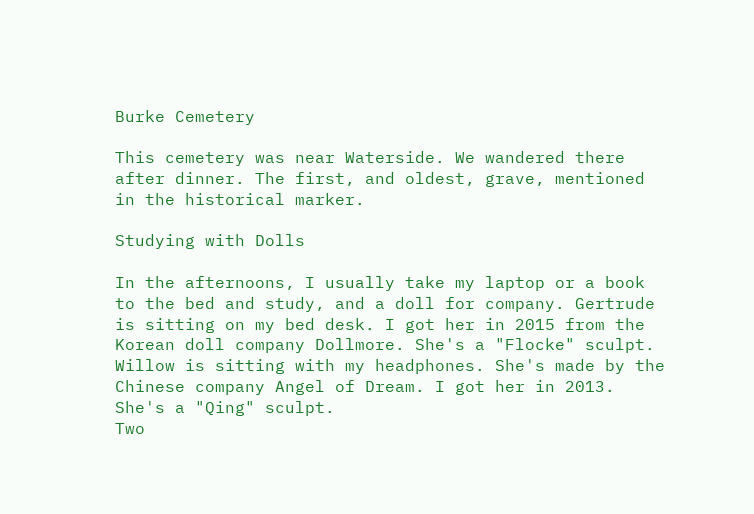Burke Cemetery

This cemetery was near Waterside. We wandered there after dinner. The first, and oldest, grave, mentioned in the historical marker.

Studying with Dolls

In the afternoons, I usually take my laptop or a book to the bed and study, and a doll for company. Gertrude is sitting on my bed desk. I got her in 2015 from the Korean doll company Dollmore. She's a "Flocke" sculpt. Willow is sitting with my headphones. She's made by the Chinese company Angel of Dream. I got her in 2013. She's a "Qing" sculpt.
Two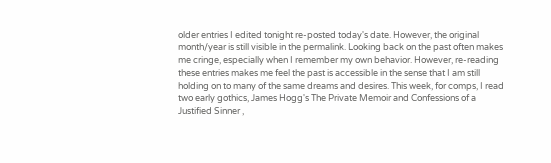older entries I edited tonight re-posted today's date. However, the original month/year is still visible in the permalink. Looking back on the past often makes me cringe, especially when I remember my own behavior. However, re-reading these entries makes me feel the past is accessible in the sense that I am still holding on to many of the same dreams and desires. This week, for comps, I read two early gothics, James Hogg's The Private Memoir and Confessions of a Justified Sinner ,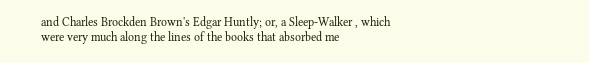and Charles Brockden Brown's Edgar Huntly; or, a Sleep-Walker , which were very much along the lines of the books that absorbed me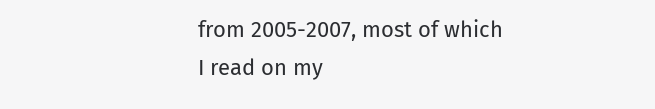from 2005-2007, most of which I read on my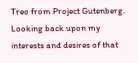Treo from Project Gutenberg. Looking back upon my interests and desires of that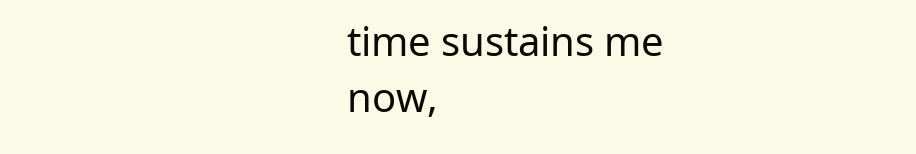time sustains me now,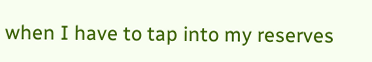when I have to tap into my reserves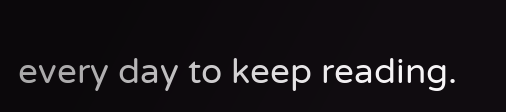every day to keep reading.